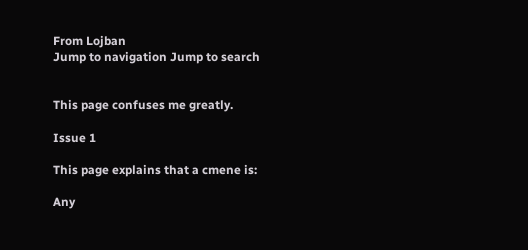From Lojban
Jump to navigation Jump to search


This page confuses me greatly.

Issue 1

This page explains that a cmene is:

Any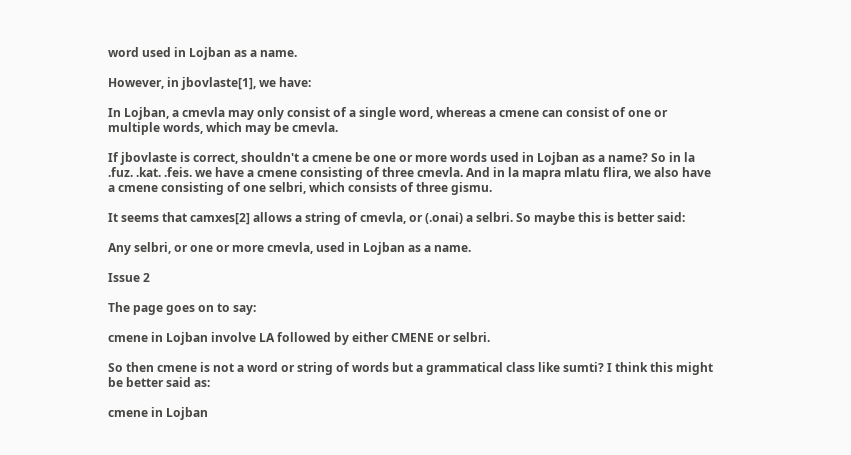word used in Lojban as a name.

However, in jbovlaste[1], we have:

In Lojban, a cmevla may only consist of a single word, whereas a cmene can consist of one or multiple words, which may be cmevla.

If jbovlaste is correct, shouldn't a cmene be one or more words used in Lojban as a name? So in la .fuz. .kat. .feis. we have a cmene consisting of three cmevla. And in la mapra mlatu flira, we also have a cmene consisting of one selbri, which consists of three gismu.

It seems that camxes[2] allows a string of cmevla, or (.onai) a selbri. So maybe this is better said:

Any selbri, or one or more cmevla, used in Lojban as a name.

Issue 2

The page goes on to say:

cmene in Lojban involve LA followed by either CMENE or selbri.

So then cmene is not a word or string of words but a grammatical class like sumti? I think this might be better said as:

cmene in Lojban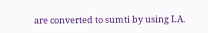are converted to sumti by using LA.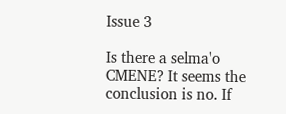Issue 3

Is there a selma'o CMENE? It seems the conclusion is no. If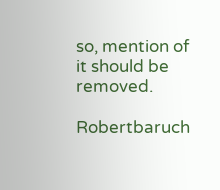so, mention of it should be removed.

Robertbaruch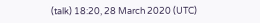(talk) 18:20, 28 March 2020 (UTC)